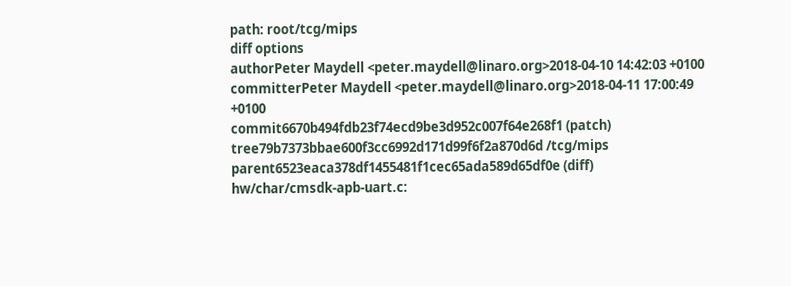path: root/tcg/mips
diff options
authorPeter Maydell <peter.maydell@linaro.org>2018-04-10 14:42:03 +0100
committerPeter Maydell <peter.maydell@linaro.org>2018-04-11 17:00:49 +0100
commit6670b494fdb23f74ecd9be3d952c007f64e268f1 (patch)
tree79b7373bbae600f3cc6992d171d99f6f2a870d6d /tcg/mips
parent6523eaca378df1455481f1cec65ada589d65df0e (diff)
hw/char/cmsdk-apb-uart.c: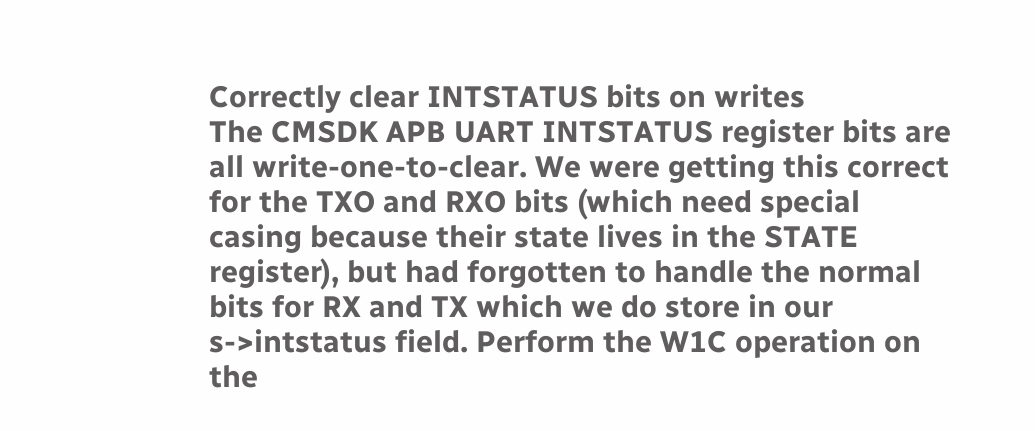Correctly clear INTSTATUS bits on writes
The CMSDK APB UART INTSTATUS register bits are all write-one-to-clear. We were getting this correct for the TXO and RXO bits (which need special casing because their state lives in the STATE register), but had forgotten to handle the normal bits for RX and TX which we do store in our s->intstatus field. Perform the W1C operation on the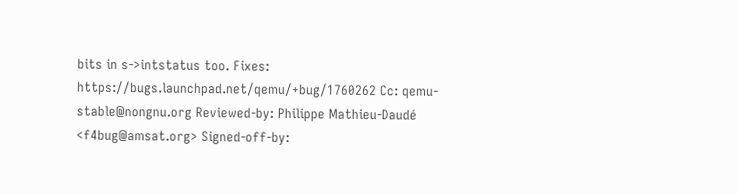bits in s->intstatus too. Fixes: https://bugs.launchpad.net/qemu/+bug/1760262 Cc: qemu-stable@nongnu.org Reviewed-by: Philippe Mathieu-Daudé <f4bug@amsat.org> Signed-off-by: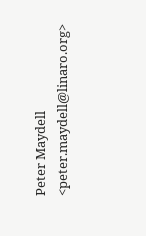Peter Maydell <peter.maydell@linaro.org>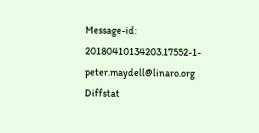Message-id: 20180410134203.17552-1-peter.maydell@linaro.org
Diffstat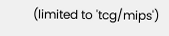(limited to 'tcg/mips')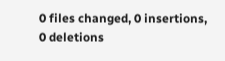0 files changed, 0 insertions, 0 deletions